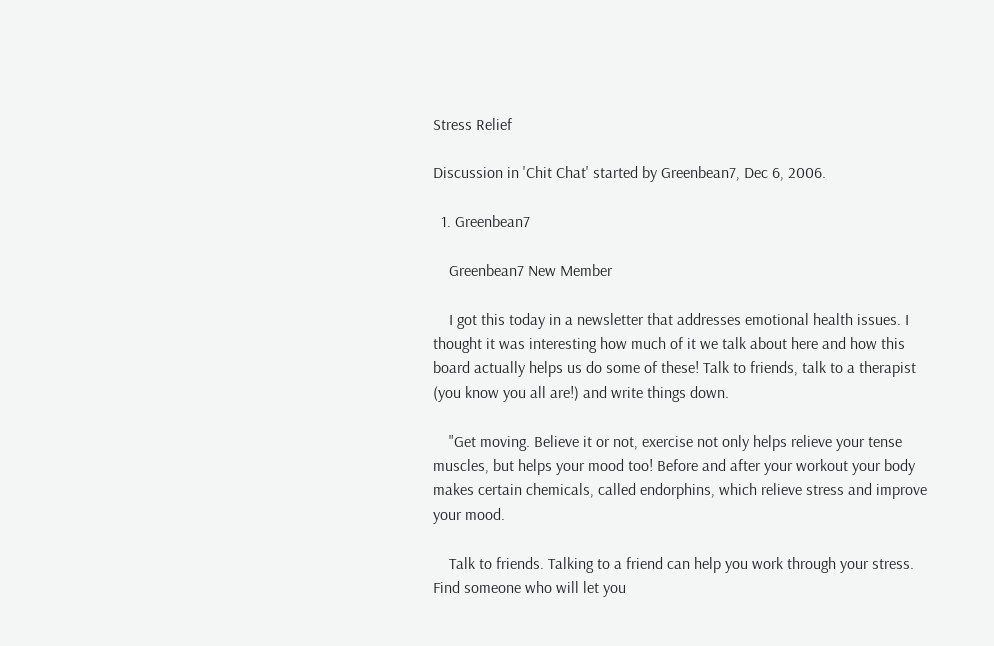Stress Relief

Discussion in 'Chit Chat' started by Greenbean7, Dec 6, 2006.

  1. Greenbean7

    Greenbean7 New Member

    I got this today in a newsletter that addresses emotional health issues. I thought it was interesting how much of it we talk about here and how this board actually helps us do some of these! Talk to friends, talk to a therapist (you know you all are!) and write things down.

    "Get moving. Believe it or not, exercise not only helps relieve your tense muscles, but helps your mood too! Before and after your workout your body makes certain chemicals, called endorphins, which relieve stress and improve your mood.

    Talk to friends. Talking to a friend can help you work through your stress. Find someone who will let you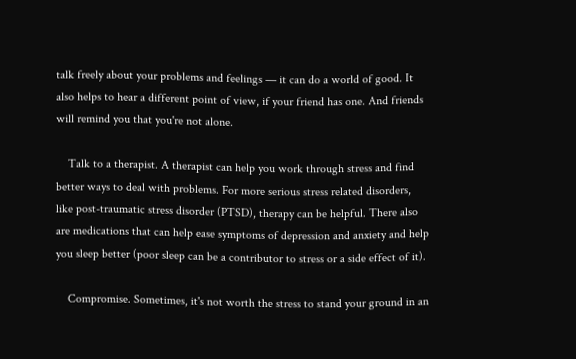talk freely about your problems and feelings — it can do a world of good. It also helps to hear a different point of view, if your friend has one. And friends will remind you that you're not alone.

    Talk to a therapist. A therapist can help you work through stress and find better ways to deal with problems. For more serious stress related disorders, like post-traumatic stress disorder (PTSD), therapy can be helpful. There also are medications that can help ease symptoms of depression and anxiety and help you sleep better (poor sleep can be a contributor to stress or a side effect of it).

    Compromise. Sometimes, it's not worth the stress to stand your ground in an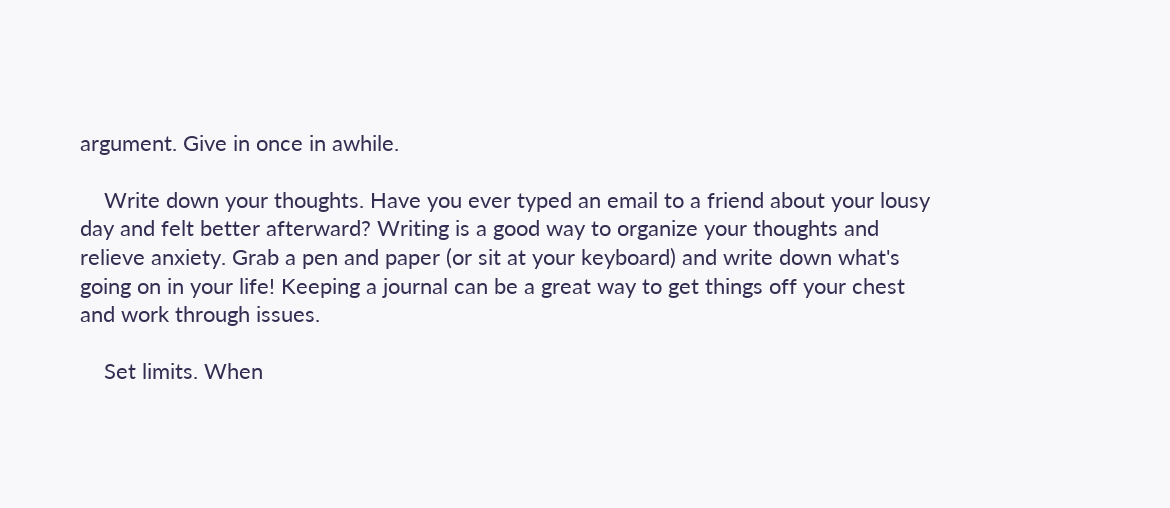argument. Give in once in awhile.

    Write down your thoughts. Have you ever typed an email to a friend about your lousy day and felt better afterward? Writing is a good way to organize your thoughts and relieve anxiety. Grab a pen and paper (or sit at your keyboard) and write down what's going on in your life! Keeping a journal can be a great way to get things off your chest and work through issues.

    Set limits. When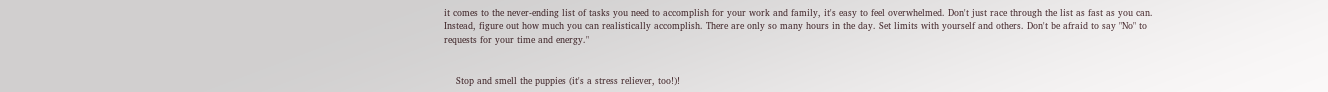it comes to the never-ending list of tasks you need to accomplish for your work and family, it's easy to feel overwhelmed. Don't just race through the list as fast as you can. Instead, figure out how much you can realistically accomplish. There are only so many hours in the day. Set limits with yourself and others. Don't be afraid to say "No" to requests for your time and energy."


    Stop and smell the puppies (it's a stress reliever, too!)!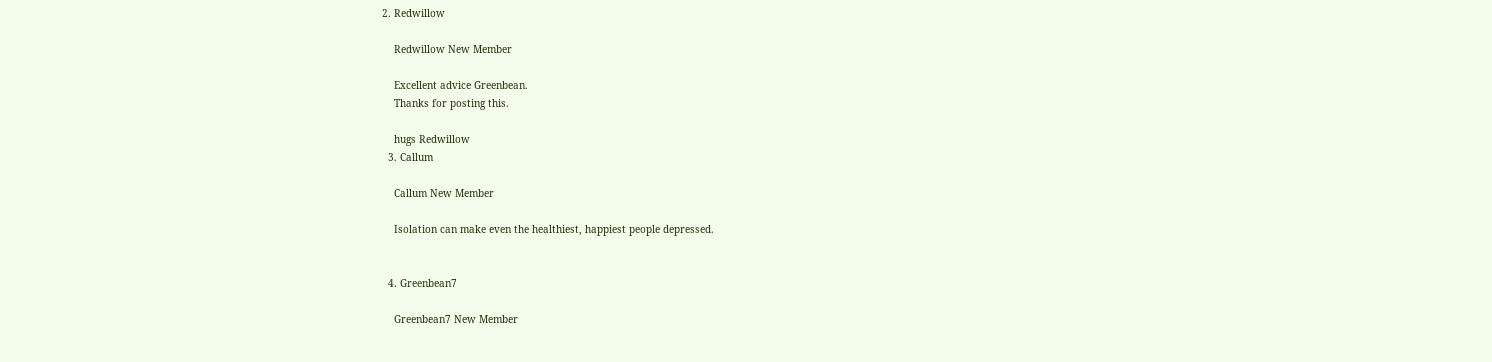2. Redwillow

    Redwillow New Member

    Excellent advice Greenbean.
    Thanks for posting this.

    hugs Redwillow
  3. Callum

    Callum New Member

    Isolation can make even the healthiest, happiest people depressed.


  4. Greenbean7

    Greenbean7 New Member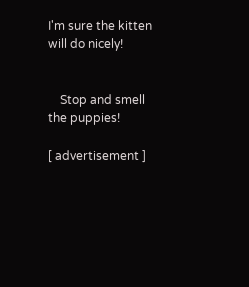I'm sure the kitten will do nicely!


    Stop and smell the puppies!

[ advertisement ]